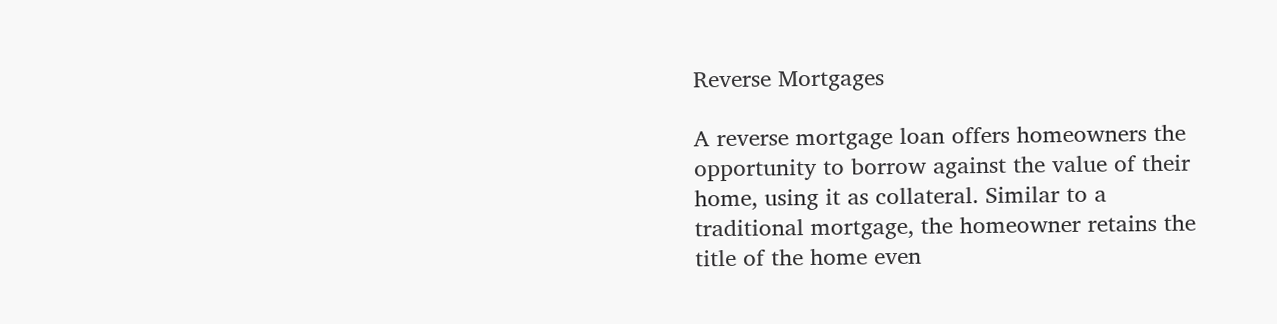Reverse Mortgages

A reverse mortgage loan offers homeowners the opportunity to borrow against the value of their home, using it as collateral. Similar to a traditional mortgage, the homeowner retains the title of the home even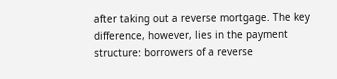after taking out a reverse mortgage. The key difference, however, lies in the payment structure: borrowers of a reverse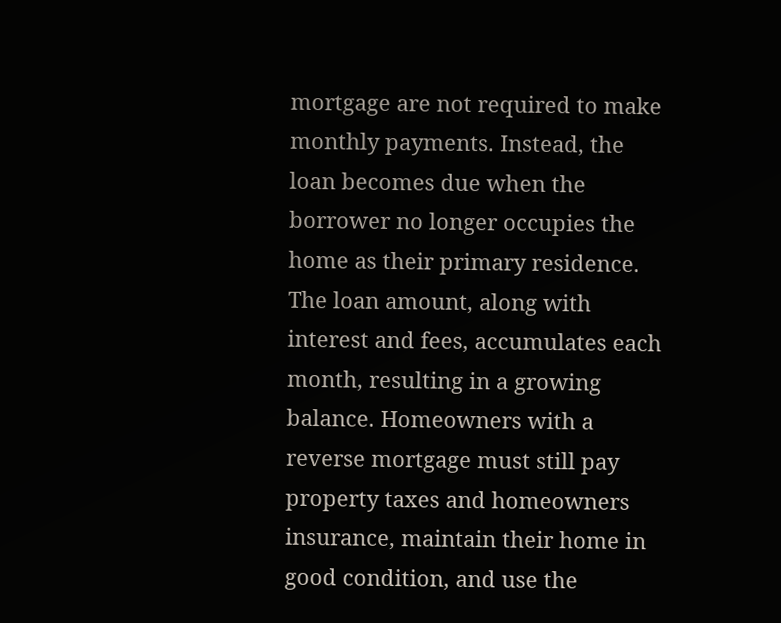mortgage are not required to make monthly payments. Instead, the loan becomes due when the borrower no longer occupies the home as their primary residence. The loan amount, along with interest and fees, accumulates each month, resulting in a growing balance. Homeowners with a reverse mortgage must still pay property taxes and homeowners insurance, maintain their home in good condition, and use the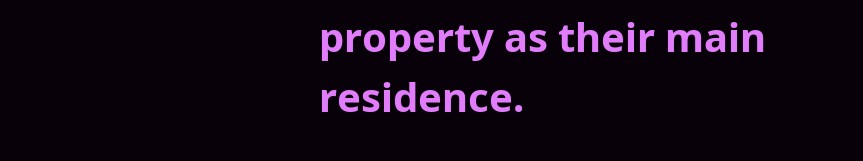property as their main residence.